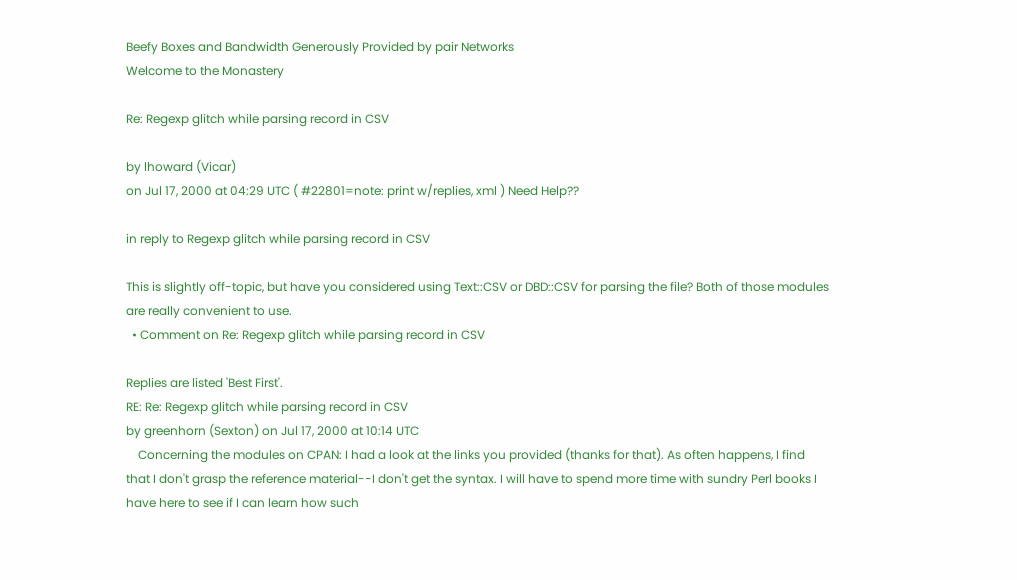Beefy Boxes and Bandwidth Generously Provided by pair Networks
Welcome to the Monastery

Re: Regexp glitch while parsing record in CSV

by lhoward (Vicar)
on Jul 17, 2000 at 04:29 UTC ( #22801=note: print w/replies, xml ) Need Help??

in reply to Regexp glitch while parsing record in CSV

This is slightly off-topic, but have you considered using Text::CSV or DBD::CSV for parsing the file? Both of those modules are really convenient to use.
  • Comment on Re: Regexp glitch while parsing record in CSV

Replies are listed 'Best First'.
RE: Re: Regexp glitch while parsing record in CSV
by greenhorn (Sexton) on Jul 17, 2000 at 10:14 UTC
    Concerning the modules on CPAN: I had a look at the links you provided (thanks for that). As often happens, I find that I don't grasp the reference material--I don't get the syntax. I will have to spend more time with sundry Perl books I have here to see if I can learn how such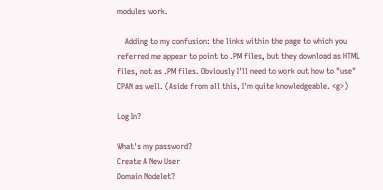modules work.

    Adding to my confusion: the links within the page to which you referred me appear to point to .PM files, but they download as HTML files, not as .PM files. Obviously I'll need to work out how to "use" CPAN as well. (Aside from all this, I'm quite knowledgeable. <g>)

Log In?

What's my password?
Create A New User
Domain Nodelet?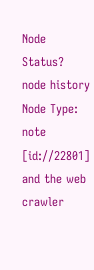Node Status?
node history
Node Type: note [id://22801]
and the web crawler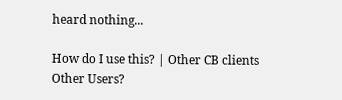heard nothing...

How do I use this? | Other CB clients
Other Users?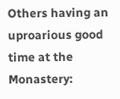Others having an uproarious good time at the Monastery: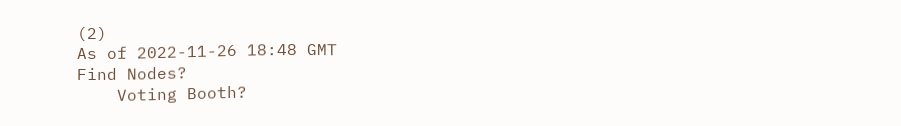(2)
As of 2022-11-26 18:48 GMT
Find Nodes?
    Voting Booth?